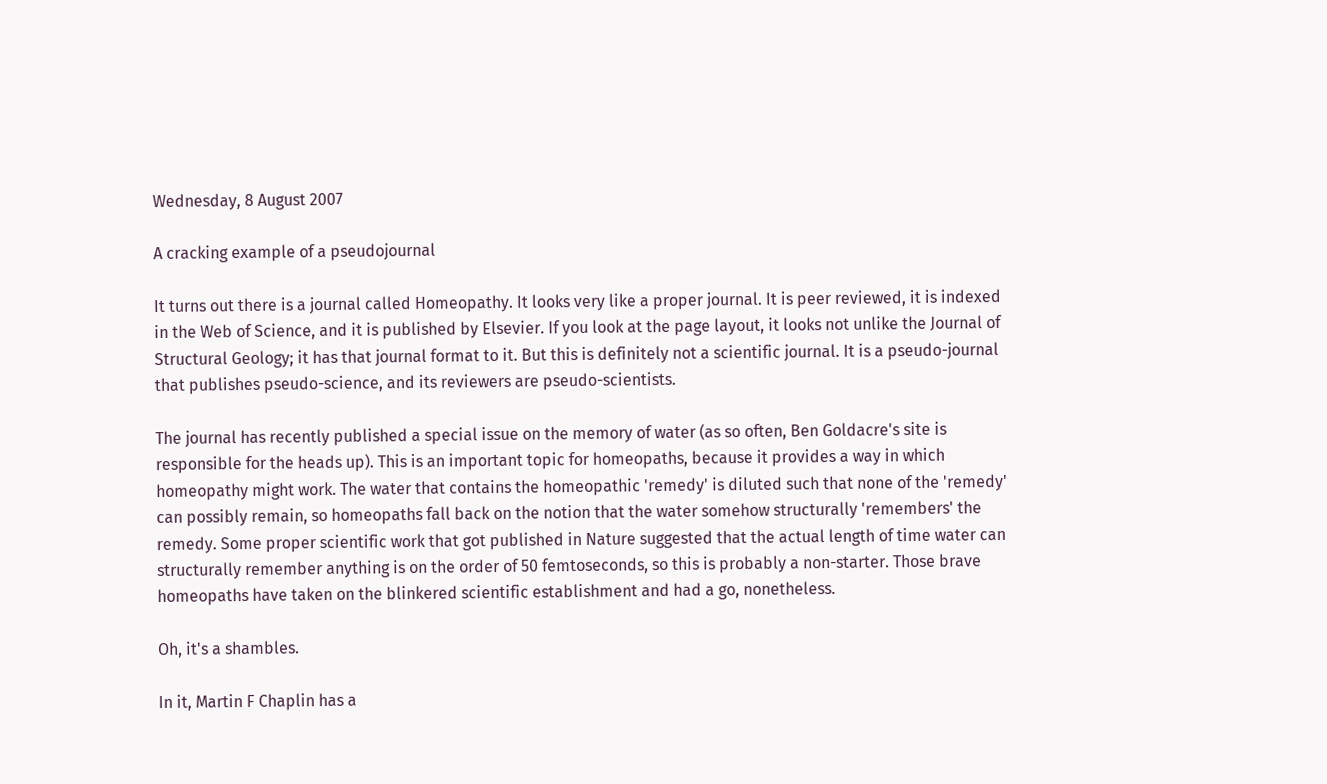Wednesday, 8 August 2007

A cracking example of a pseudojournal

It turns out there is a journal called Homeopathy. It looks very like a proper journal. It is peer reviewed, it is indexed in the Web of Science, and it is published by Elsevier. If you look at the page layout, it looks not unlike the Journal of Structural Geology; it has that journal format to it. But this is definitely not a scientific journal. It is a pseudo-journal that publishes pseudo-science, and its reviewers are pseudo-scientists.

The journal has recently published a special issue on the memory of water (as so often, Ben Goldacre's site is responsible for the heads up). This is an important topic for homeopaths, because it provides a way in which homeopathy might work. The water that contains the homeopathic 'remedy' is diluted such that none of the 'remedy' can possibly remain, so homeopaths fall back on the notion that the water somehow structurally 'remembers' the remedy. Some proper scientific work that got published in Nature suggested that the actual length of time water can structurally remember anything is on the order of 50 femtoseconds, so this is probably a non-starter. Those brave homeopaths have taken on the blinkered scientific establishment and had a go, nonetheless.

Oh, it's a shambles.

In it, Martin F Chaplin has a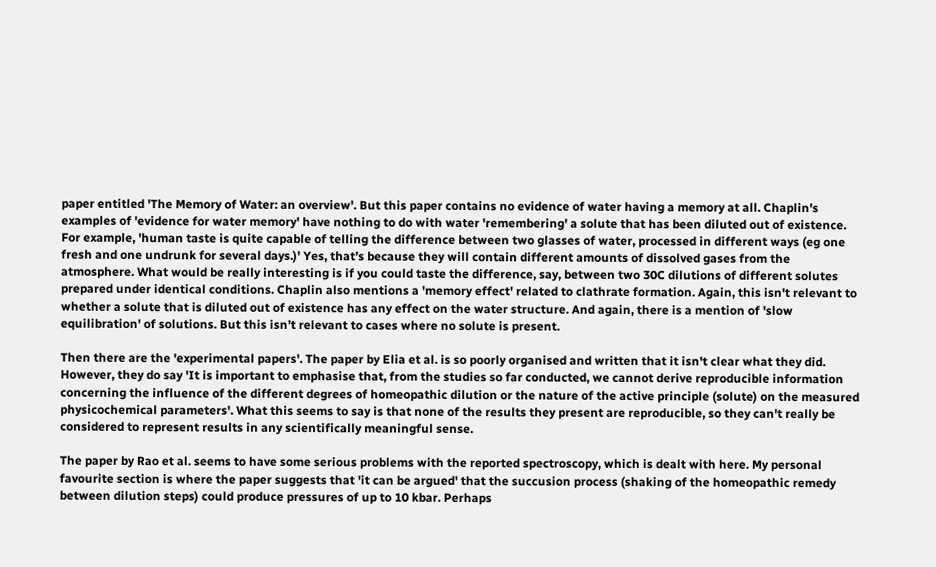paper entitled 'The Memory of Water: an overview'. But this paper contains no evidence of water having a memory at all. Chaplin's examples of 'evidence for water memory' have nothing to do with water 'remembering' a solute that has been diluted out of existence. For example, 'human taste is quite capable of telling the difference between two glasses of water, processed in different ways (eg one fresh and one undrunk for several days.)' Yes, that’s because they will contain different amounts of dissolved gases from the atmosphere. What would be really interesting is if you could taste the difference, say, between two 30C dilutions of different solutes prepared under identical conditions. Chaplin also mentions a 'memory effect' related to clathrate formation. Again, this isn't relevant to whether a solute that is diluted out of existence has any effect on the water structure. And again, there is a mention of 'slow equilibration' of solutions. But this isn’t relevant to cases where no solute is present.

Then there are the 'experimental papers'. The paper by Elia et al. is so poorly organised and written that it isn't clear what they did. However, they do say 'It is important to emphasise that, from the studies so far conducted, we cannot derive reproducible information concerning the influence of the different degrees of homeopathic dilution or the nature of the active principle (solute) on the measured physicochemical parameters'. What this seems to say is that none of the results they present are reproducible, so they can't really be considered to represent results in any scientifically meaningful sense.

The paper by Rao et al. seems to have some serious problems with the reported spectroscopy, which is dealt with here. My personal favourite section is where the paper suggests that 'it can be argued' that the succusion process (shaking of the homeopathic remedy between dilution steps) could produce pressures of up to 10 kbar. Perhaps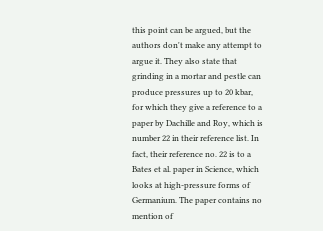this point can be argued, but the authors don't make any attempt to argue it. They also state that grinding in a mortar and pestle can produce pressures up to 20 kbar, for which they give a reference to a paper by Dachille and Roy, which is number 22 in their reference list. In fact, their reference no. 22 is to a Bates et al. paper in Science, which looks at high-pressure forms of Germanium. The paper contains no mention of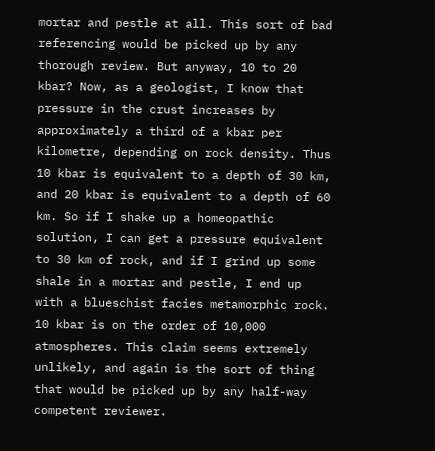mortar and pestle at all. This sort of bad referencing would be picked up by any thorough review. But anyway, 10 to 20 kbar? Now, as a geologist, I know that pressure in the crust increases by approximately a third of a kbar per kilometre, depending on rock density. Thus 10 kbar is equivalent to a depth of 30 km, and 20 kbar is equivalent to a depth of 60 km. So if I shake up a homeopathic solution, I can get a pressure equivalent to 30 km of rock, and if I grind up some shale in a mortar and pestle, I end up with a blueschist facies metamorphic rock. 10 kbar is on the order of 10,000 atmospheres. This claim seems extremely unlikely, and again is the sort of thing that would be picked up by any half-way competent reviewer.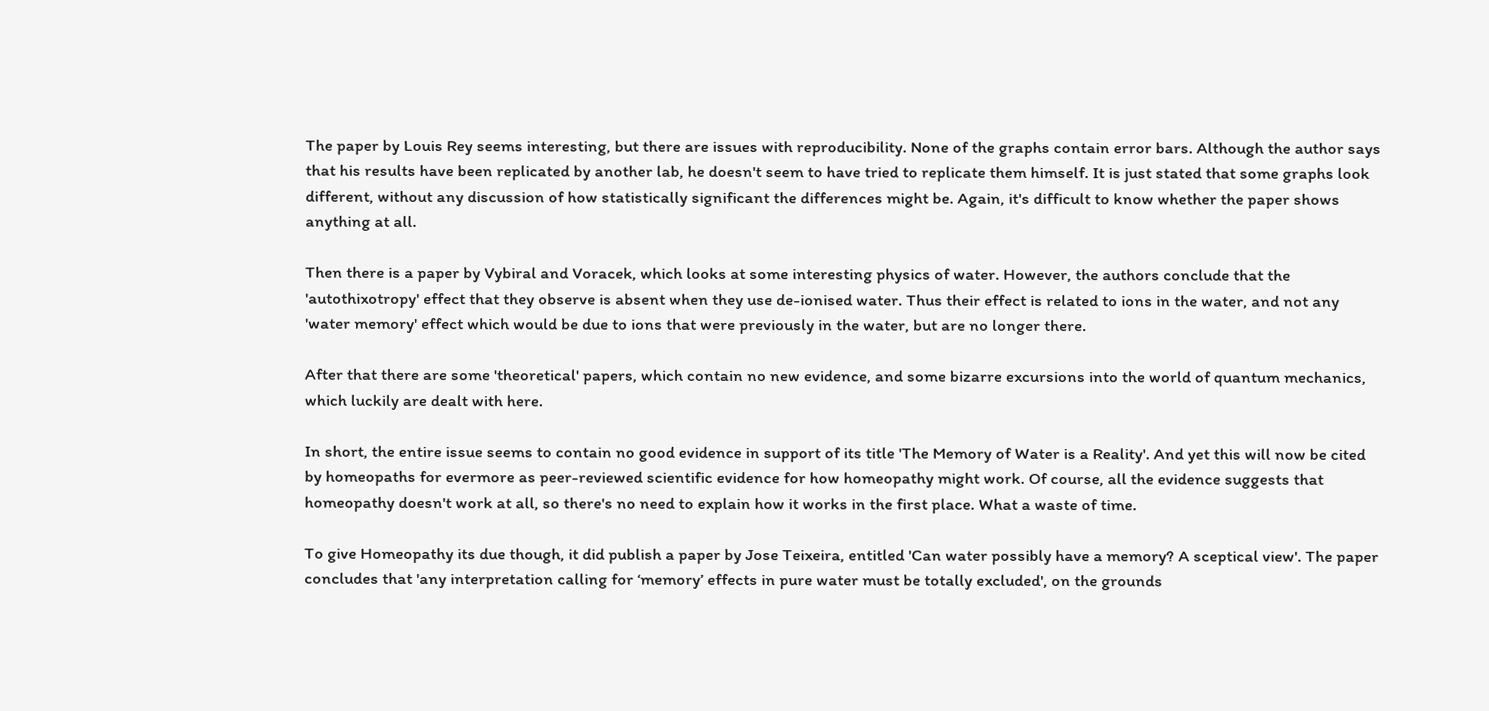The paper by Louis Rey seems interesting, but there are issues with reproducibility. None of the graphs contain error bars. Although the author says that his results have been replicated by another lab, he doesn't seem to have tried to replicate them himself. It is just stated that some graphs look different, without any discussion of how statistically significant the differences might be. Again, it's difficult to know whether the paper shows anything at all.

Then there is a paper by Vybiral and Voracek, which looks at some interesting physics of water. However, the authors conclude that the 'autothixotropy' effect that they observe is absent when they use de-ionised water. Thus their effect is related to ions in the water, and not any 'water memory' effect which would be due to ions that were previously in the water, but are no longer there.

After that there are some 'theoretical' papers, which contain no new evidence, and some bizarre excursions into the world of quantum mechanics, which luckily are dealt with here.

In short, the entire issue seems to contain no good evidence in support of its title 'The Memory of Water is a Reality'. And yet this will now be cited by homeopaths for evermore as peer-reviewed scientific evidence for how homeopathy might work. Of course, all the evidence suggests that homeopathy doesn't work at all, so there's no need to explain how it works in the first place. What a waste of time.

To give Homeopathy its due though, it did publish a paper by Jose Teixeira, entitled 'Can water possibly have a memory? A sceptical view'. The paper concludes that 'any interpretation calling for ‘memory’ effects in pure water must be totally excluded', on the grounds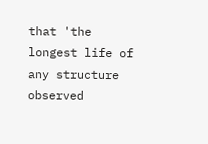that 'the longest life of any structure observed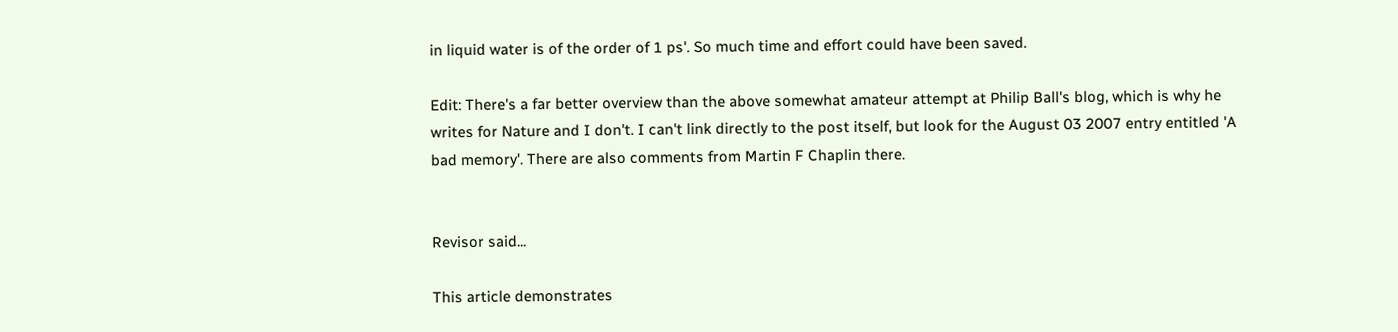in liquid water is of the order of 1 ps'. So much time and effort could have been saved.

Edit: There's a far better overview than the above somewhat amateur attempt at Philip Ball's blog, which is why he writes for Nature and I don't. I can't link directly to the post itself, but look for the August 03 2007 entry entitled 'A bad memory'. There are also comments from Martin F Chaplin there.


Revisor said...

This article demonstrates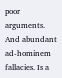poor arguments. And abundant ad-hominem fallacies. Is a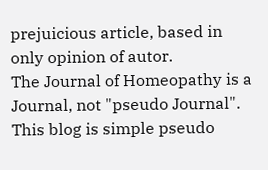prejuicious article, based in only opinion of autor.
The Journal of Homeopathy is a Journal, not "pseudo Journal". This blog is simple pseudo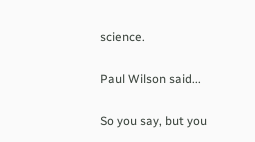science.

Paul Wilson said...

So you say, but you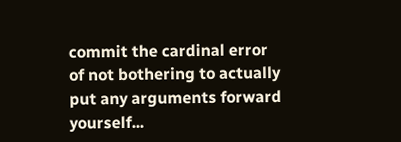commit the cardinal error of not bothering to actually put any arguments forward yourself...